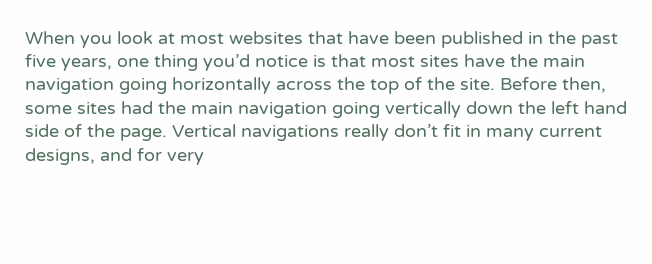When you look at most websites that have been published in the past five years, one thing you’d notice is that most sites have the main navigation going horizontally across the top of the site. Before then, some sites had the main navigation going vertically down the left hand side of the page. Vertical navigations really don’t fit in many current designs, and for very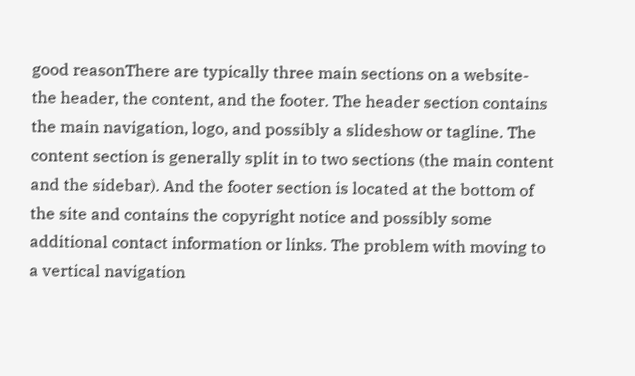good reasonThere are typically three main sections on a website- the header, the content, and the footer. The header section contains the main navigation, logo, and possibly a slideshow or tagline. The content section is generally split in to two sections (the main content and the sidebar). And the footer section is located at the bottom of the site and contains the copyright notice and possibly some additional contact information or links. The problem with moving to a vertical navigation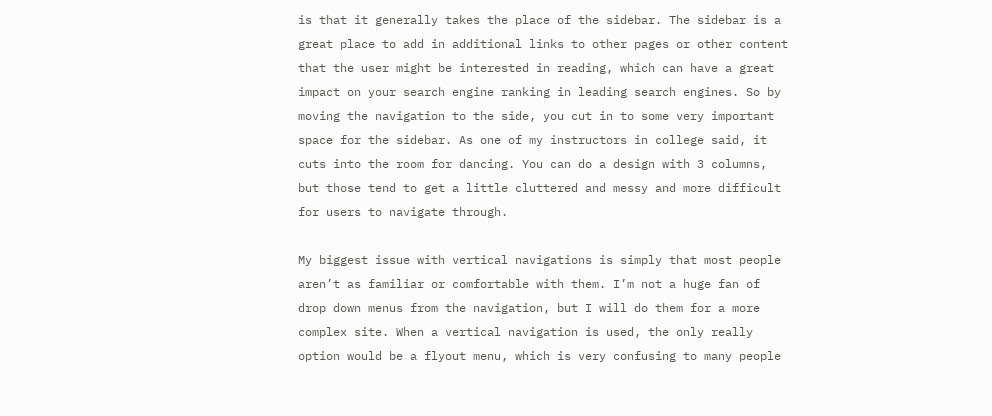is that it generally takes the place of the sidebar. The sidebar is a great place to add in additional links to other pages or other content that the user might be interested in reading, which can have a great impact on your search engine ranking in leading search engines. So by moving the navigation to the side, you cut in to some very important space for the sidebar. As one of my instructors in college said, it cuts into the room for dancing. You can do a design with 3 columns, but those tend to get a little cluttered and messy and more difficult for users to navigate through.

My biggest issue with vertical navigations is simply that most people aren’t as familiar or comfortable with them. I’m not a huge fan of drop down menus from the navigation, but I will do them for a more complex site. When a vertical navigation is used, the only really option would be a flyout menu, which is very confusing to many people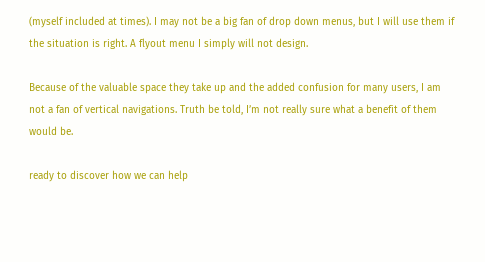(myself included at times). I may not be a big fan of drop down menus, but I will use them if the situation is right. A flyout menu I simply will not design.

Because of the valuable space they take up and the added confusion for many users, I am not a fan of vertical navigations. Truth be told, I’m not really sure what a benefit of them would be.

ready to discover how we can help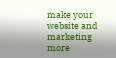make your website and marketing more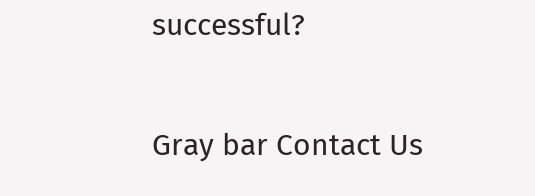successful?

Gray bar Contact Us